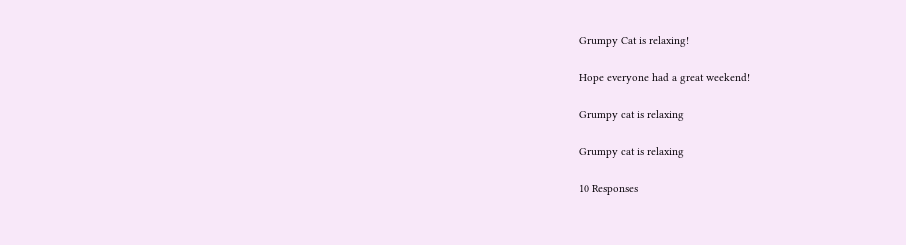Grumpy Cat is relaxing!

Hope everyone had a great weekend!

Grumpy cat is relaxing

Grumpy cat is relaxing

10 Responses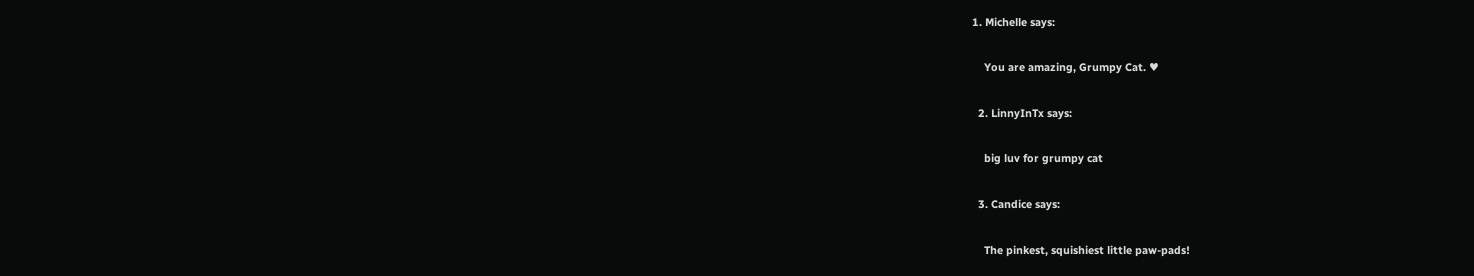1. Michelle says:

    You are amazing, Grumpy Cat. ♥

  2. LinnyInTx says:

    big luv for grumpy cat

  3. Candice says:

    The pinkest, squishiest little paw-pads!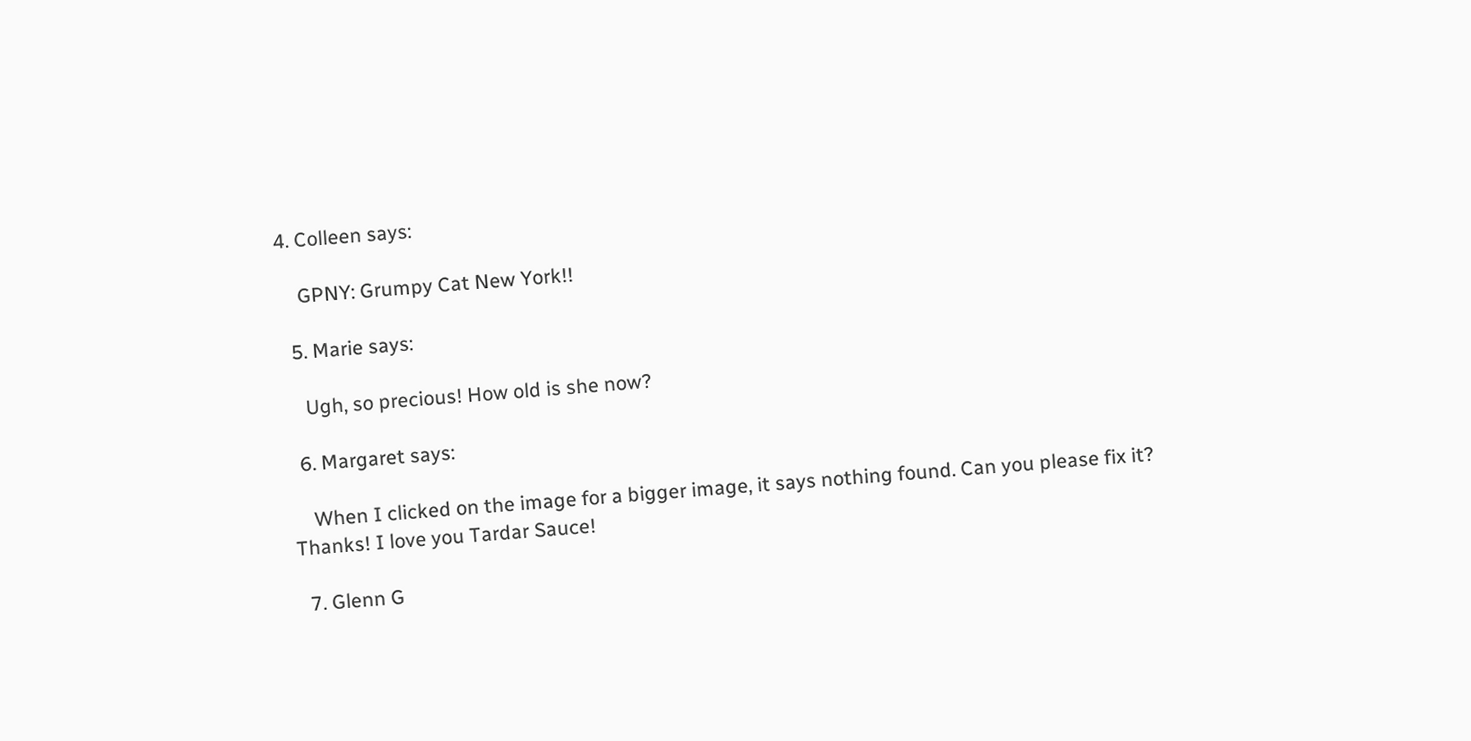4. Colleen says:

    GPNY: Grumpy Cat New York!!

  5. Marie says:

    Ugh, so precious! How old is she now?

  6. Margaret says:

    When I clicked on the image for a bigger image, it says nothing found. Can you please fix it? Thanks! I love you Tardar Sauce!

  7. Glenn G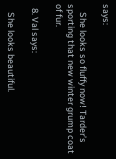says:

    She looks so fluffy now! Tarder’s sporting that new winter grump coat of fur.

  8. Val says:

    She looks beautiful.